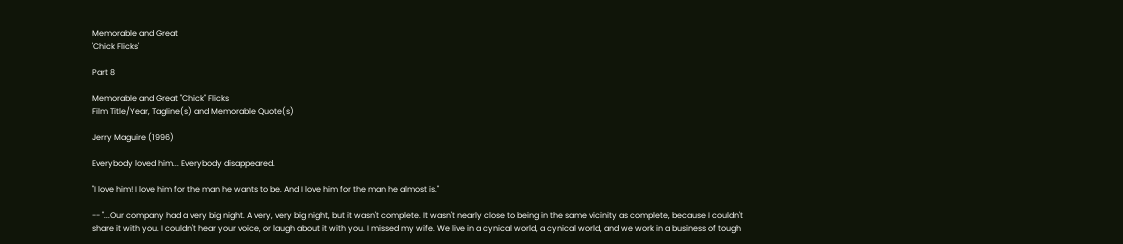Memorable and Great
'Chick Flicks'

Part 8

Memorable and Great "Chick" Flicks
Film Title/Year, Tagline(s) and Memorable Quote(s)

Jerry Maguire (1996)

Everybody loved him... Everybody disappeared.

"I love him! I love him for the man he wants to be. And I love him for the man he almost is."

-- "...Our company had a very big night. A very, very big night, but it wasn't complete. It wasn't nearly close to being in the same vicinity as complete, because I couldn't share it with you. I couldn't hear your voice, or laugh about it with you. I missed my wife. We live in a cynical world, a cynical world, and we work in a business of tough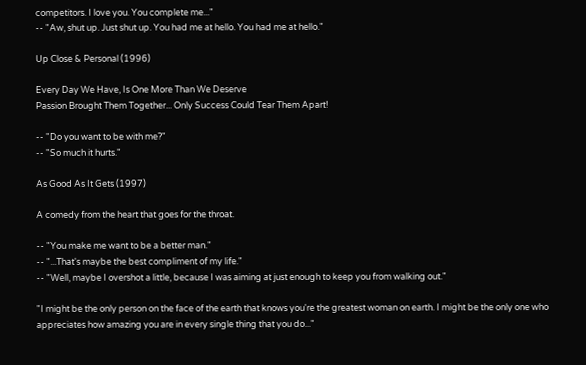competitors. I love you. You complete me..."
-- "Aw, shut up. Just shut up. You had me at hello. You had me at hello."

Up Close & Personal (1996)

Every Day We Have, Is One More Than We Deserve
Passion Brought Them Together... Only Success Could Tear Them Apart!

-- "Do you want to be with me?"
-- "So much it hurts."

As Good As It Gets (1997)

A comedy from the heart that goes for the throat.

-- "You make me want to be a better man."
-- "...That's maybe the best compliment of my life."
-- "Well, maybe I overshot a little, because I was aiming at just enough to keep you from walking out."

"I might be the only person on the face of the earth that knows you're the greatest woman on earth. I might be the only one who appreciates how amazing you are in every single thing that you do..."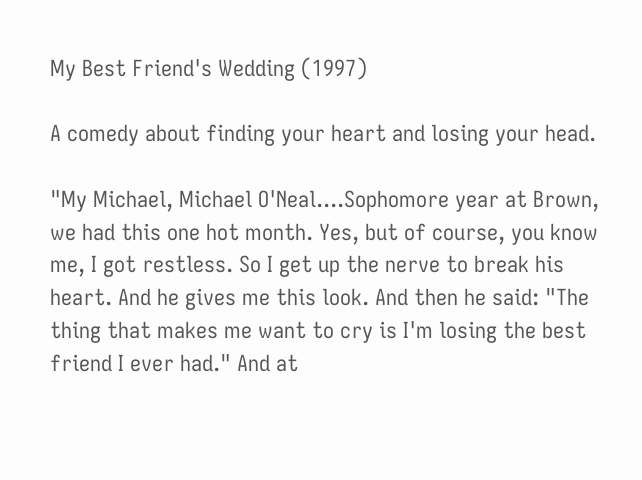My Best Friend's Wedding (1997)

A comedy about finding your heart and losing your head.

"My Michael, Michael O'Neal....Sophomore year at Brown, we had this one hot month. Yes, but of course, you know me, I got restless. So I get up the nerve to break his heart. And he gives me this look. And then he said: "The thing that makes me want to cry is I'm losing the best friend I ever had." And at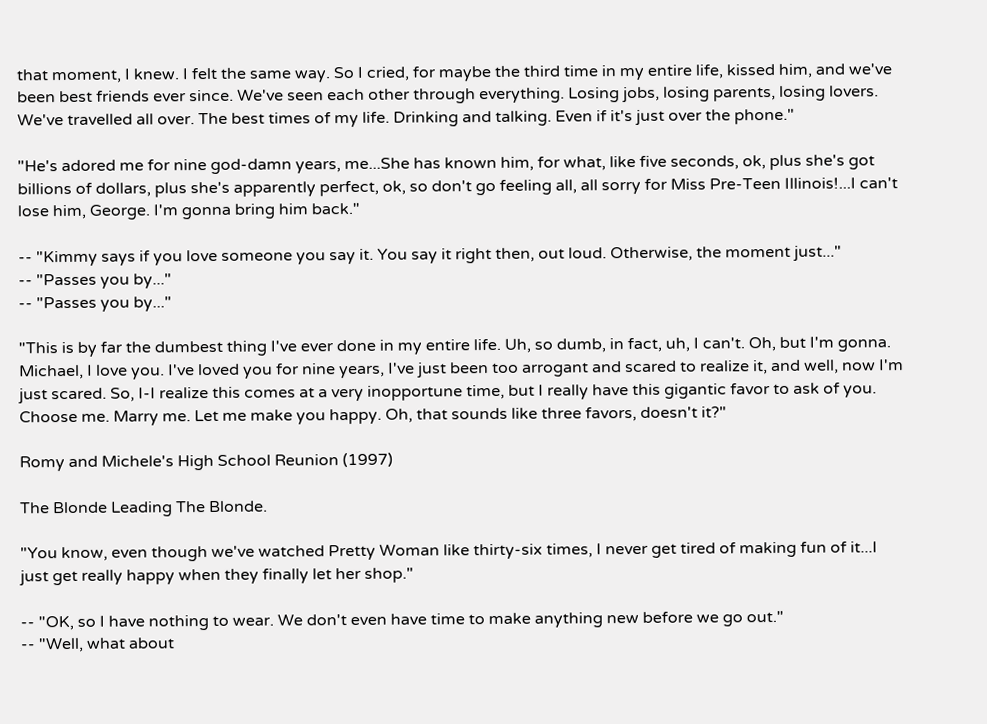that moment, I knew. I felt the same way. So I cried, for maybe the third time in my entire life, kissed him, and we've been best friends ever since. We've seen each other through everything. Losing jobs, losing parents, losing lovers. We've travelled all over. The best times of my life. Drinking and talking. Even if it's just over the phone."

"He's adored me for nine god-damn years, me...She has known him, for what, like five seconds, ok, plus she's got billions of dollars, plus she's apparently perfect, ok, so don't go feeling all, all sorry for Miss Pre-Teen Illinois!...I can't lose him, George. I'm gonna bring him back."

-- "Kimmy says if you love someone you say it. You say it right then, out loud. Otherwise, the moment just..."
-- "Passes you by..."
-- "Passes you by..."

"This is by far the dumbest thing I've ever done in my entire life. Uh, so dumb, in fact, uh, I can't. Oh, but I'm gonna. Michael, I love you. I've loved you for nine years, I've just been too arrogant and scared to realize it, and well, now I'm just scared. So, I-I realize this comes at a very inopportune time, but I really have this gigantic favor to ask of you. Choose me. Marry me. Let me make you happy. Oh, that sounds like three favors, doesn't it?"

Romy and Michele's High School Reunion (1997)

The Blonde Leading The Blonde.

"You know, even though we've watched Pretty Woman like thirty-six times, I never get tired of making fun of it...I just get really happy when they finally let her shop."

-- "OK, so I have nothing to wear. We don't even have time to make anything new before we go out."
-- "Well, what about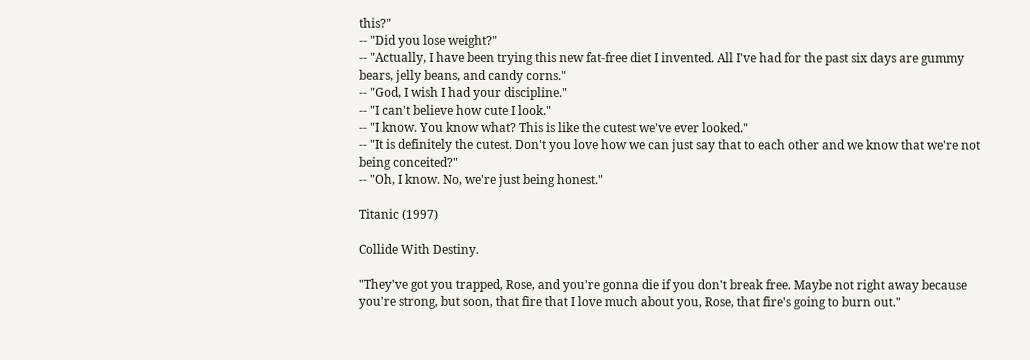this?"
-- "Did you lose weight?"
-- "Actually, I have been trying this new fat-free diet I invented. All I've had for the past six days are gummy bears, jelly beans, and candy corns."
-- "God, I wish I had your discipline."
-- "I can't believe how cute I look."
-- "I know. You know what? This is like the cutest we've ever looked."
-- "It is definitely the cutest. Don't you love how we can just say that to each other and we know that we're not being conceited?"
-- "Oh, I know. No, we're just being honest."

Titanic (1997)

Collide With Destiny.

"They've got you trapped, Rose, and you're gonna die if you don't break free. Maybe not right away because you're strong, but soon, that fire that I love much about you, Rose, that fire's going to burn out."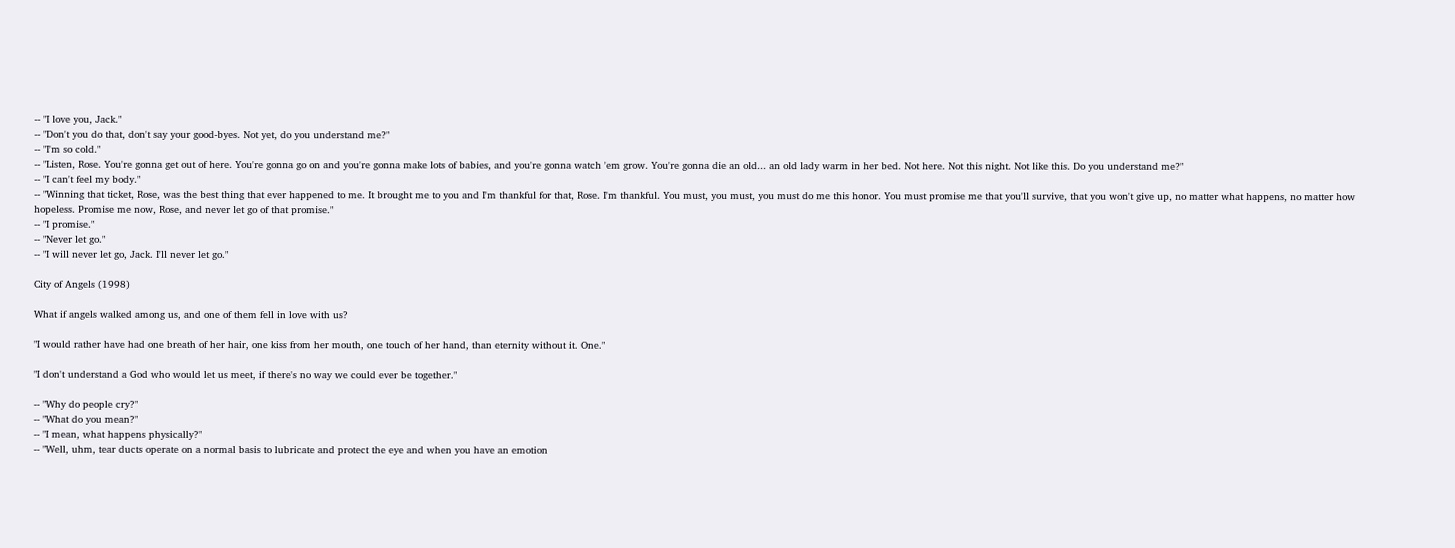-- "I love you, Jack."
-- "Don't you do that, don't say your good-byes. Not yet, do you understand me?"
-- "I'm so cold."
-- "Listen, Rose. You're gonna get out of here. You're gonna go on and you're gonna make lots of babies, and you're gonna watch 'em grow. You're gonna die an old... an old lady warm in her bed. Not here. Not this night. Not like this. Do you understand me?"
-- "I can't feel my body."
-- "Winning that ticket, Rose, was the best thing that ever happened to me. It brought me to you and I'm thankful for that, Rose. I'm thankful. You must, you must, you must do me this honor. You must promise me that you'll survive, that you won't give up, no matter what happens, no matter how hopeless. Promise me now, Rose, and never let go of that promise."
-- "I promise."
-- "Never let go."
-- "I will never let go, Jack. I'll never let go."

City of Angels (1998)

What if angels walked among us, and one of them fell in love with us?

"I would rather have had one breath of her hair, one kiss from her mouth, one touch of her hand, than eternity without it. One."

"I don't understand a God who would let us meet, if there's no way we could ever be together."

-- "Why do people cry?"
-- "What do you mean?"
-- "I mean, what happens physically?"
-- "Well, uhm, tear ducts operate on a normal basis to lubricate and protect the eye and when you have an emotion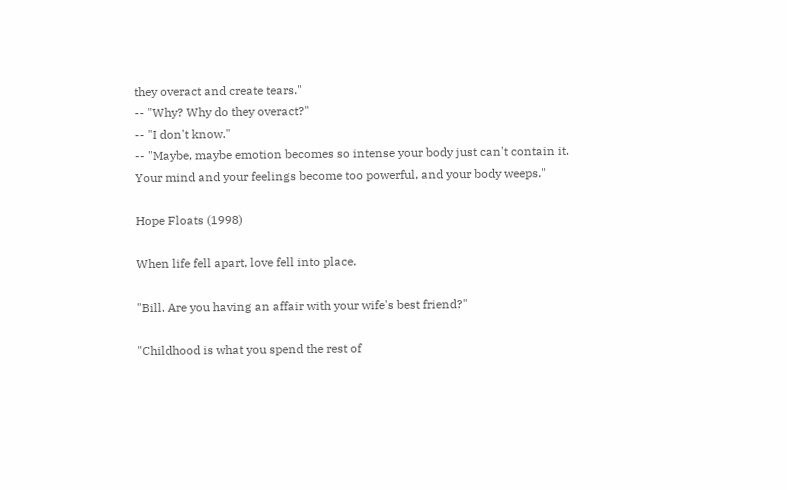they overact and create tears."
-- "Why? Why do they overact?"
-- "I don't know."
-- "Maybe, maybe emotion becomes so intense your body just can't contain it. Your mind and your feelings become too powerful, and your body weeps."

Hope Floats (1998)

When life fell apart, love fell into place.

"Bill. Are you having an affair with your wife's best friend?"

"Childhood is what you spend the rest of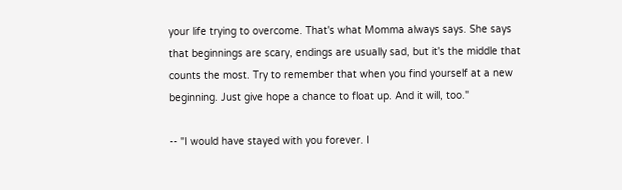your life trying to overcome. That's what Momma always says. She says that beginnings are scary, endings are usually sad, but it's the middle that counts the most. Try to remember that when you find yourself at a new beginning. Just give hope a chance to float up. And it will, too."

-- "I would have stayed with you forever. I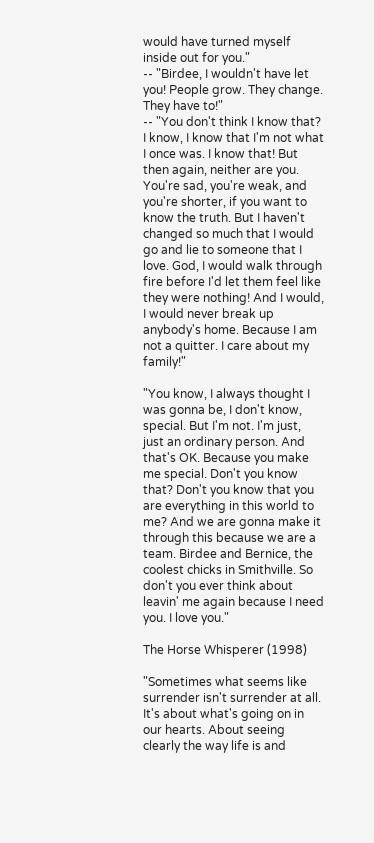would have turned myself inside out for you."
-- "Birdee, I wouldn't have let you! People grow. They change. They have to!"
-- "You don't think I know that? I know, I know that I'm not what I once was. I know that! But then again, neither are you. You're sad, you're weak, and you're shorter, if you want to know the truth. But I haven't changed so much that I would go and lie to someone that I love. God, I would walk through fire before I'd let them feel like they were nothing! And I would, I would never break up anybody's home. Because I am not a quitter. I care about my family!"

"You know, I always thought I was gonna be, I don't know, special. But I'm not. I'm just, just an ordinary person. And that's OK. Because you make me special. Don't you know that? Don't you know that you are everything in this world to me? And we are gonna make it through this because we are a team. Birdee and Bernice, the coolest chicks in Smithville. So don't you ever think about leavin' me again because I need you. I love you."

The Horse Whisperer (1998)

"Sometimes what seems like surrender isn't surrender at all. It's about what's going on in our hearts. About seeing clearly the way life is and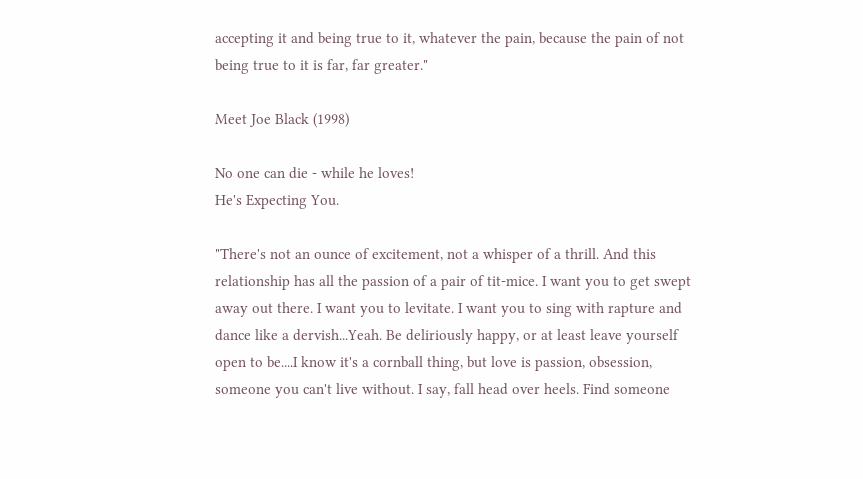accepting it and being true to it, whatever the pain, because the pain of not being true to it is far, far greater."

Meet Joe Black (1998)

No one can die - while he loves!
He's Expecting You.

"There's not an ounce of excitement, not a whisper of a thrill. And this relationship has all the passion of a pair of tit-mice. I want you to get swept away out there. I want you to levitate. I want you to sing with rapture and dance like a dervish...Yeah. Be deliriously happy, or at least leave yourself open to be....I know it's a cornball thing, but love is passion, obsession, someone you can't live without. I say, fall head over heels. Find someone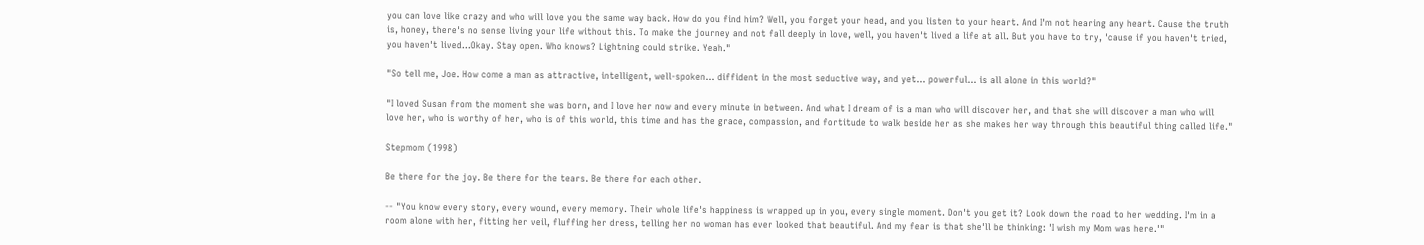you can love like crazy and who will love you the same way back. How do you find him? Well, you forget your head, and you listen to your heart. And I'm not hearing any heart. Cause the truth is, honey, there's no sense living your life without this. To make the journey and not fall deeply in love, well, you haven't lived a life at all. But you have to try, 'cause if you haven't tried, you haven't lived...Okay. Stay open. Who knows? Lightning could strike. Yeah."

"So tell me, Joe. How come a man as attractive, intelligent, well-spoken... diffident in the most seductive way, and yet... powerful... is all alone in this world?"

"I loved Susan from the moment she was born, and I love her now and every minute in between. And what I dream of is a man who will discover her, and that she will discover a man who will love her, who is worthy of her, who is of this world, this time and has the grace, compassion, and fortitude to walk beside her as she makes her way through this beautiful thing called life."

Stepmom (1998)

Be there for the joy. Be there for the tears. Be there for each other.

-- "You know every story, every wound, every memory. Their whole life's happiness is wrapped up in you, every single moment. Don't you get it? Look down the road to her wedding. I'm in a room alone with her, fitting her veil, fluffing her dress, telling her no woman has ever looked that beautiful. And my fear is that she'll be thinking: 'I wish my Mom was here.'"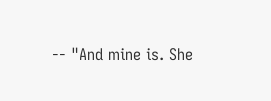-- "And mine is. She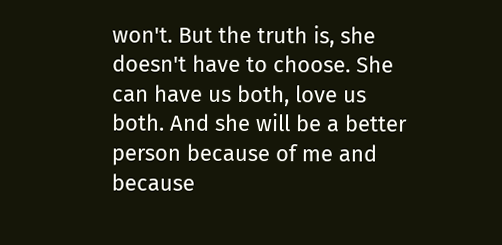won't. But the truth is, she doesn't have to choose. She can have us both, love us both. And she will be a better person because of me and because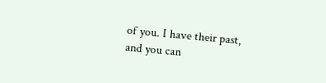of you. I have their past, and you can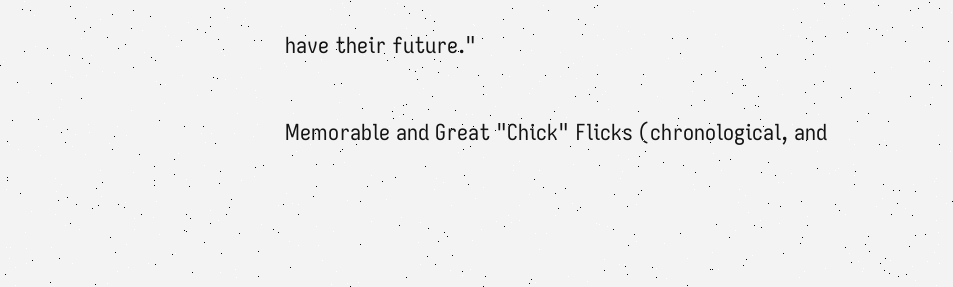have their future."

Memorable and Great "Chick" Flicks (chronological, and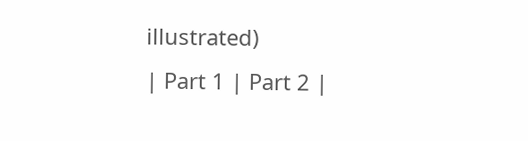illustrated)
| Part 1 | Part 2 |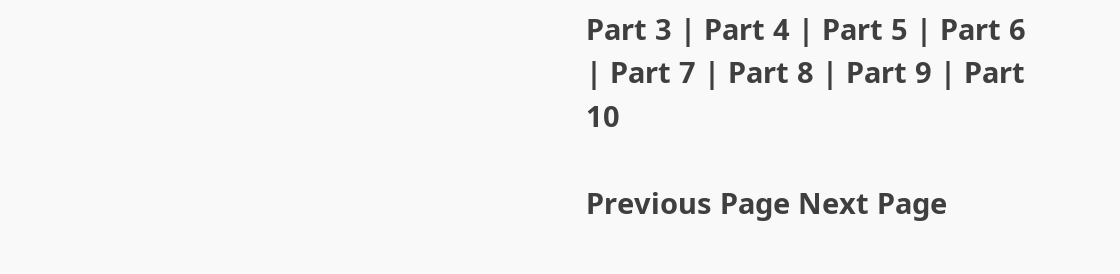Part 3 | Part 4 | Part 5 | Part 6 | Part 7 | Part 8 | Part 9 | Part 10

Previous Page Next Page